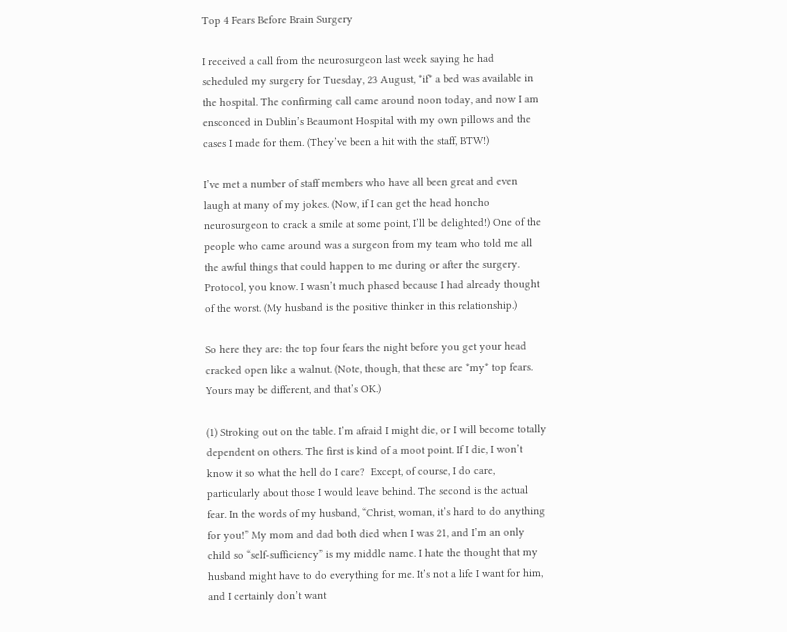Top 4 Fears Before Brain Surgery

I received a call from the neurosurgeon last week saying he had scheduled my surgery for Tuesday, 23 August, *if* a bed was available in the hospital. The confirming call came around noon today, and now I am ensconced in Dublin’s Beaumont Hospital with my own pillows and the cases I made for them. (They’ve been a hit with the staff, BTW!)

I’ve met a number of staff members who have all been great and even laugh at many of my jokes. (Now, if I can get the head honcho neurosurgeon to crack a smile at some point, I’ll be delighted!) One of the people who came around was a surgeon from my team who told me all the awful things that could happen to me during or after the surgery. Protocol, you know. I wasn’t much phased because I had already thought of the worst. (My husband is the positive thinker in this relationship.)

So here they are: the top four fears the night before you get your head cracked open like a walnut. (Note, though, that these are *my* top fears. Yours may be different, and that’s OK.)

(1) Stroking out on the table. I’m afraid I might die, or I will become totally dependent on others. The first is kind of a moot point. If I die, I won’t know it so what the hell do I care?  Except, of course, I do care, particularly about those I would leave behind. The second is the actual fear. In the words of my husband, “Christ, woman, it’s hard to do anything for you!” My mom and dad both died when I was 21, and I’m an only child so “self-sufficiency” is my middle name. I hate the thought that my husband might have to do everything for me. It’s not a life I want for him, and I certainly don’t want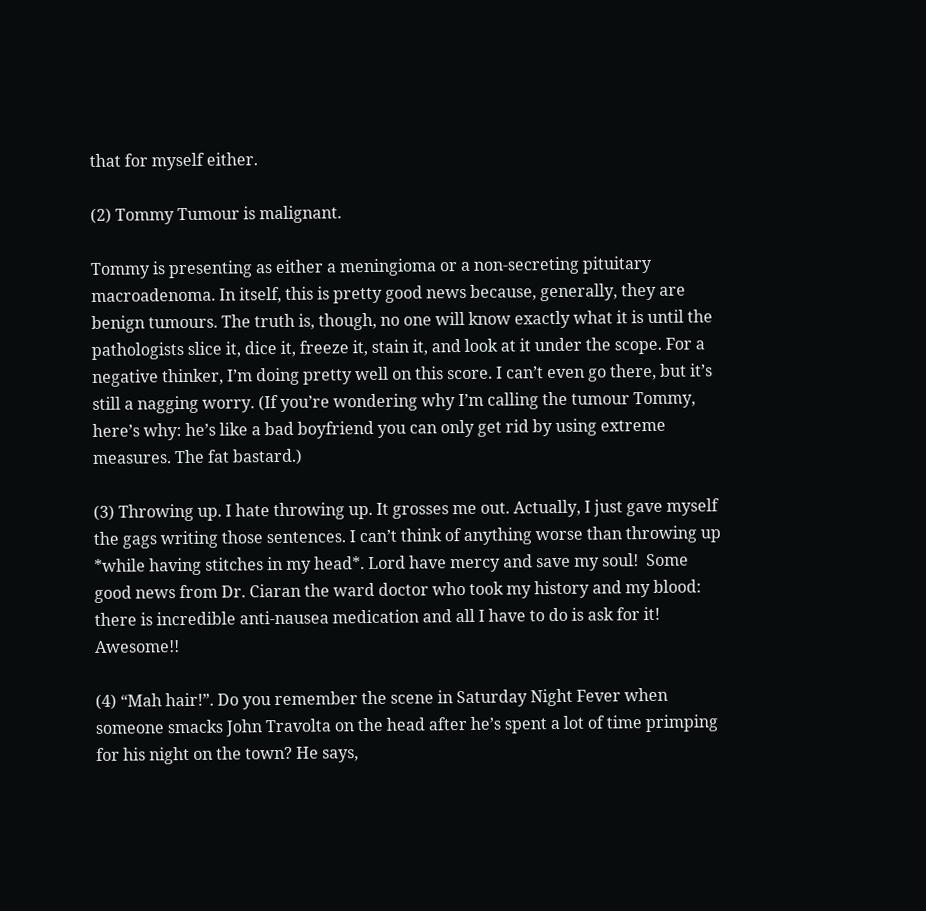that for myself either.

(2) Tommy Tumour is malignant.

Tommy is presenting as either a meningioma or a non-secreting pituitary macroadenoma. In itself, this is pretty good news because, generally, they are benign tumours. The truth is, though, no one will know exactly what it is until the pathologists slice it, dice it, freeze it, stain it, and look at it under the scope. For a negative thinker, I’m doing pretty well on this score. I can’t even go there, but it’s still a nagging worry. (If you’re wondering why I’m calling the tumour Tommy, here’s why: he’s like a bad boyfriend you can only get rid by using extreme measures. The fat bastard.)

(3) Throwing up. I hate throwing up. It grosses me out. Actually, I just gave myself the gags writing those sentences. I can’t think of anything worse than throwing up *while having stitches in my head*. Lord have mercy and save my soul!  Some good news from Dr. Ciaran the ward doctor who took my history and my blood: there is incredible anti-nausea medication and all I have to do is ask for it! Awesome!!

(4) “Mah hair!”. Do you remember the scene in Saturday Night Fever when someone smacks John Travolta on the head after he’s spent a lot of time primping for his night on the town? He says,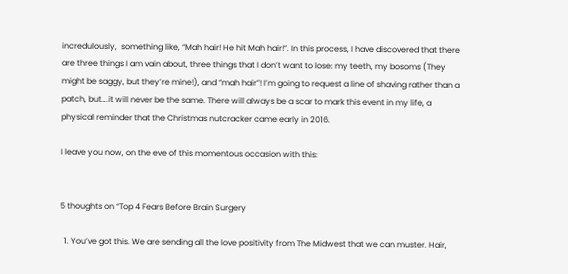incredulously,  something like, “Mah hair! He hit Mah hair!”. In this process, I have discovered that there are three things I am vain about, three things that I don’t want to lose: my teeth, my bosoms (They might be saggy, but they’re mine!), and “mah hair”! I’m going to request a line of shaving rather than a patch, but….it will never be the same. There will always be a scar to mark this event in my life, a physical reminder that the Christmas nutcracker came early in 2016.

I leave you now, on the eve of this momentous occasion with this:


5 thoughts on “Top 4 Fears Before Brain Surgery

  1. You’ve got this. We are sending all the love positivity from The Midwest that we can muster. Hair,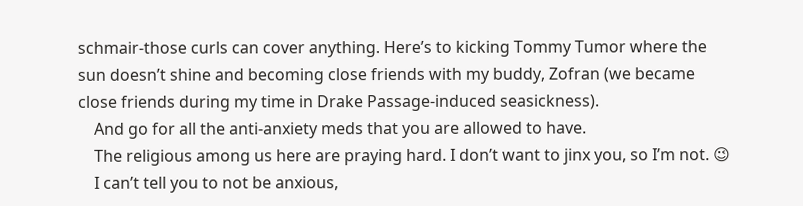schmair-those curls can cover anything. Here’s to kicking Tommy Tumor where the sun doesn’t shine and becoming close friends with my buddy, Zofran (we became close friends during my time in Drake Passage-induced seasickness).
    And go for all the anti-anxiety meds that you are allowed to have.
    The religious among us here are praying hard. I don’t want to jinx you, so I’m not. 😉
    I can’t tell you to not be anxious,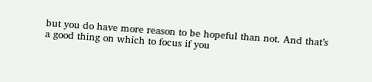but you do have more reason to be hopeful than not. And that’s a good thing on which to focus if you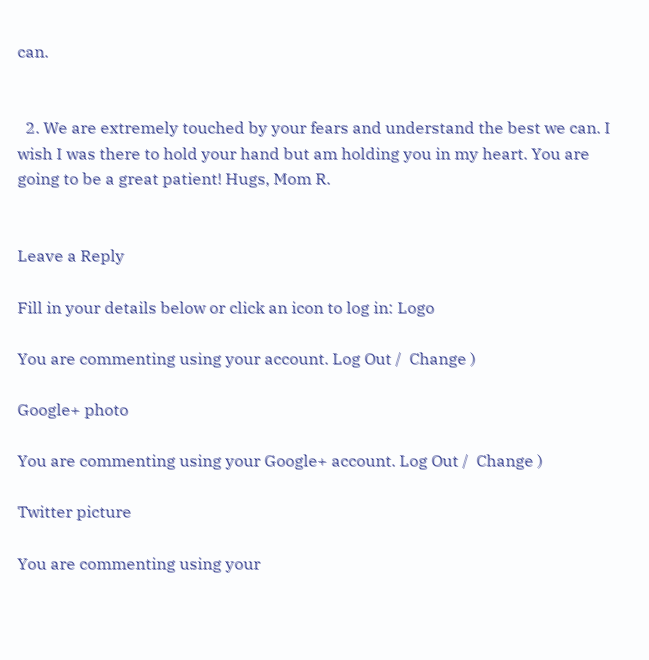can.


  2. We are extremely touched by your fears and understand the best we can. I wish I was there to hold your hand but am holding you in my heart. You are going to be a great patient! Hugs, Mom R.


Leave a Reply

Fill in your details below or click an icon to log in: Logo

You are commenting using your account. Log Out /  Change )

Google+ photo

You are commenting using your Google+ account. Log Out /  Change )

Twitter picture

You are commenting using your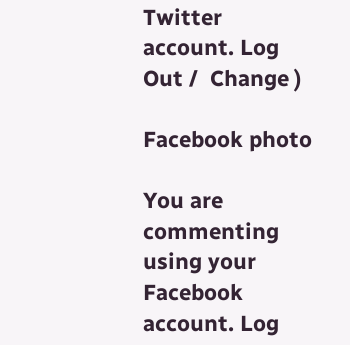Twitter account. Log Out /  Change )

Facebook photo

You are commenting using your Facebook account. Log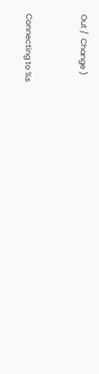Out /  Change )


Connecting to %s